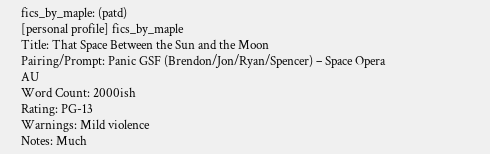fics_by_maple: (patd)
[personal profile] fics_by_maple
Title: That Space Between the Sun and the Moon
Pairing/Prompt: Panic GSF (Brendon/Jon/Ryan/Spencer) – Space Opera AU
Word Count: 2000ish
Rating: PG-13
Warnings: Mild violence
Notes: Much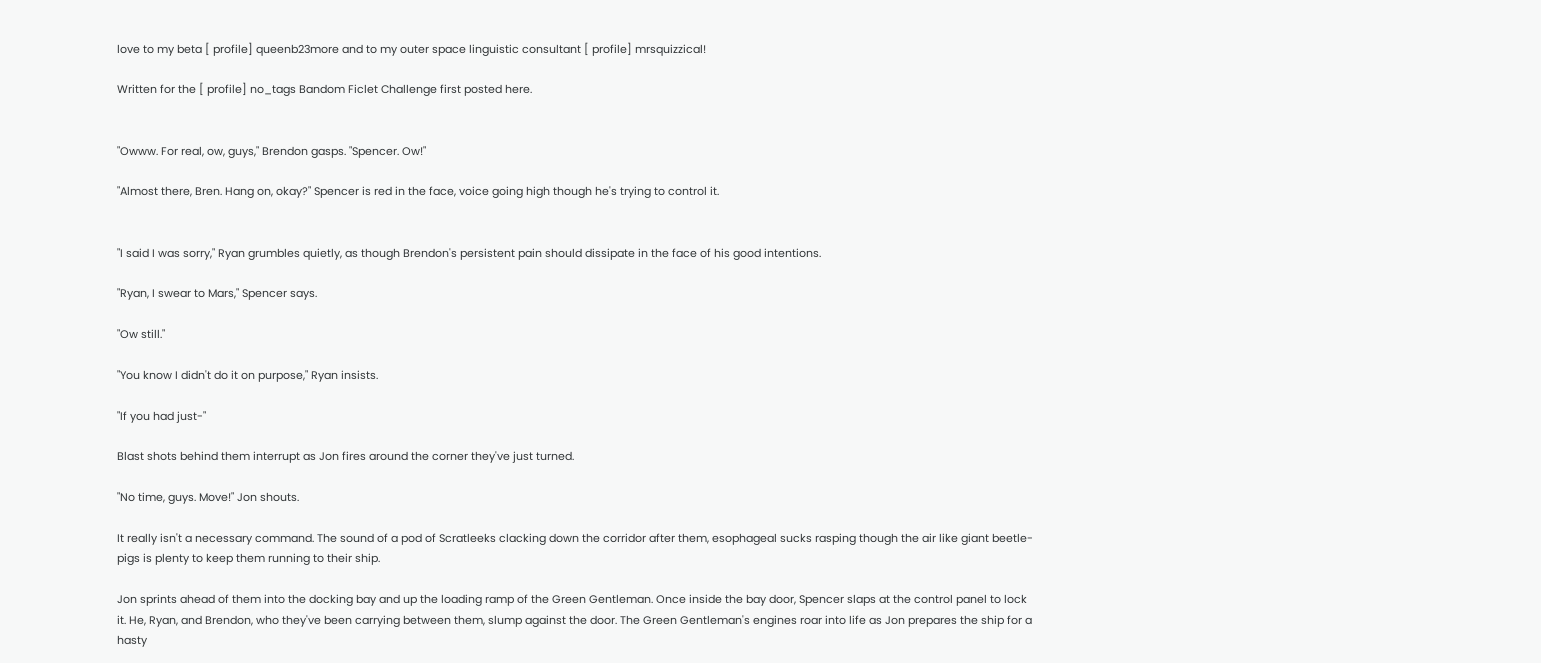love to my beta [ profile] queenb23more and to my outer space linguistic consultant [ profile] mrsquizzical!

Written for the [ profile] no_tags Bandom Ficlet Challenge first posted here.


"Owww. For real, ow, guys," Brendon gasps. "Spencer. Ow!"

"Almost there, Bren. Hang on, okay?" Spencer is red in the face, voice going high though he's trying to control it.


"I said I was sorry," Ryan grumbles quietly, as though Brendon's persistent pain should dissipate in the face of his good intentions.

"Ryan, I swear to Mars," Spencer says.

"Ow still."

"You know I didn't do it on purpose," Ryan insists.

"If you had just-"

Blast shots behind them interrupt as Jon fires around the corner they've just turned.

"No time, guys. Move!" Jon shouts.

It really isn't a necessary command. The sound of a pod of Scratleeks clacking down the corridor after them, esophageal sucks rasping though the air like giant beetle-pigs is plenty to keep them running to their ship.

Jon sprints ahead of them into the docking bay and up the loading ramp of the Green Gentleman. Once inside the bay door, Spencer slaps at the control panel to lock it. He, Ryan, and Brendon, who they've been carrying between them, slump against the door. The Green Gentleman's engines roar into life as Jon prepares the ship for a hasty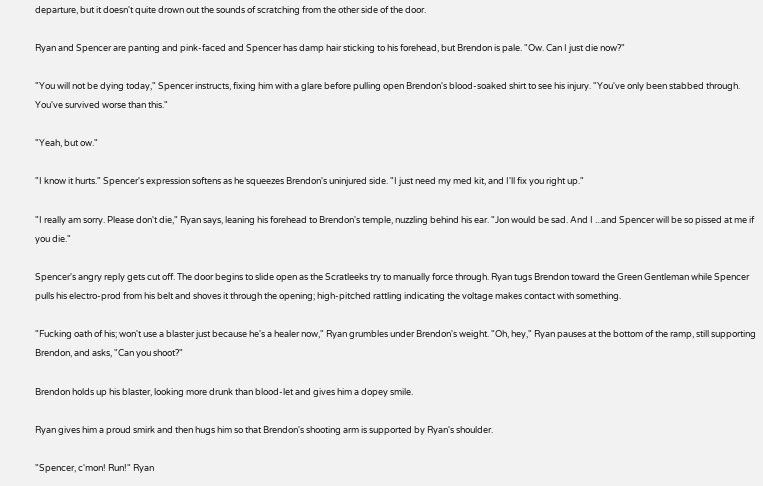departure, but it doesn't quite drown out the sounds of scratching from the other side of the door.

Ryan and Spencer are panting and pink-faced and Spencer has damp hair sticking to his forehead, but Brendon is pale. "Ow. Can I just die now?"

"You will not be dying today," Spencer instructs, fixing him with a glare before pulling open Brendon's blood-soaked shirt to see his injury. "You've only been stabbed through. You've survived worse than this."

"Yeah, but ow."

"I know it hurts." Spencer's expression softens as he squeezes Brendon's uninjured side. "I just need my med kit, and I'll fix you right up."

"I really am sorry. Please don't die," Ryan says, leaning his forehead to Brendon's temple, nuzzling behind his ear. "Jon would be sad. And I ...and Spencer will be so pissed at me if you die."

Spencer's angry reply gets cut off. The door begins to slide open as the Scratleeks try to manually force through. Ryan tugs Brendon toward the Green Gentleman while Spencer pulls his electro-prod from his belt and shoves it through the opening; high-pitched rattling indicating the voltage makes contact with something.

"Fucking oath of his; won't use a blaster just because he's a healer now," Ryan grumbles under Brendon's weight. "Oh, hey," Ryan pauses at the bottom of the ramp, still supporting Brendon, and asks, "Can you shoot?"

Brendon holds up his blaster, looking more drunk than blood-let and gives him a dopey smile.

Ryan gives him a proud smirk and then hugs him so that Brendon's shooting arm is supported by Ryan's shoulder.

"Spencer, c'mon! Run!" Ryan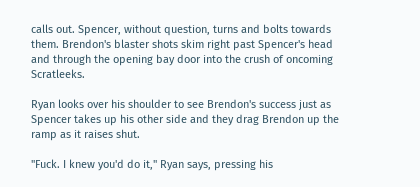calls out. Spencer, without question, turns and bolts towards them. Brendon's blaster shots skim right past Spencer's head and through the opening bay door into the crush of oncoming Scratleeks.

Ryan looks over his shoulder to see Brendon's success just as Spencer takes up his other side and they drag Brendon up the ramp as it raises shut.

"Fuck. I knew you'd do it," Ryan says, pressing his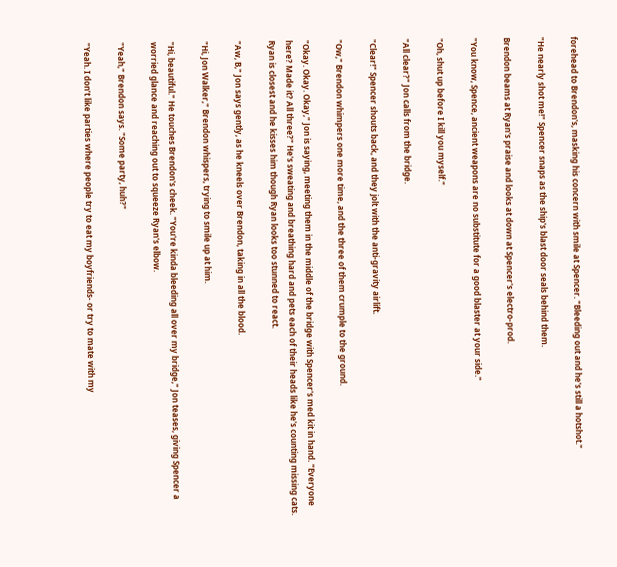forehead to Brendon's, masking his concern with smile at Spencer. "Bleeding out and he's still a hotshot."

"He nearly shot me!" Spencer snaps as the ship's blast door seals behind them.

Brendon beams at Ryan's praise and looks at down at Spencer's electro-prod.

"You know, Spence, ancient weapons are no substitute for a good blaster at your side."

"Oh, shut up before I kill you myself."

"All clear?" Jon calls from the bridge.

"Clear!" Spencer shouts back, and they jolt with the anti-gravity airlift.

"Ow," Brendon whimpers one more time, and the three of them crumple to the ground.

"Okay. Okay. Okay," Jon is saying, meeting them in the middle of the bridge with Spencer's med kit in hand. "Everyone here? Made it? All three?" He's sweating and breathing hard and pets each of their heads like he's counting missing cats. Ryan is closest and he kisses him though Ryan looks too stunned to react.

"Aw, B," Jon says gently, as he kneels over Brendon, taking in all the blood.

"Hi, Jon Walker," Brendon whispers, trying to smile up at him.

"Hi, beautiful." He touches Brendon's cheek. "You're kinda bleeding all over my bridge," Jon teases, giving Spencer a worried glance and reaching out to squeeze Ryan's elbow.

"Yeah," Brendon says. "Some party, huh?"

"Yeah. I don’t like parties where people try to eat my boyfriends- or try to mate with my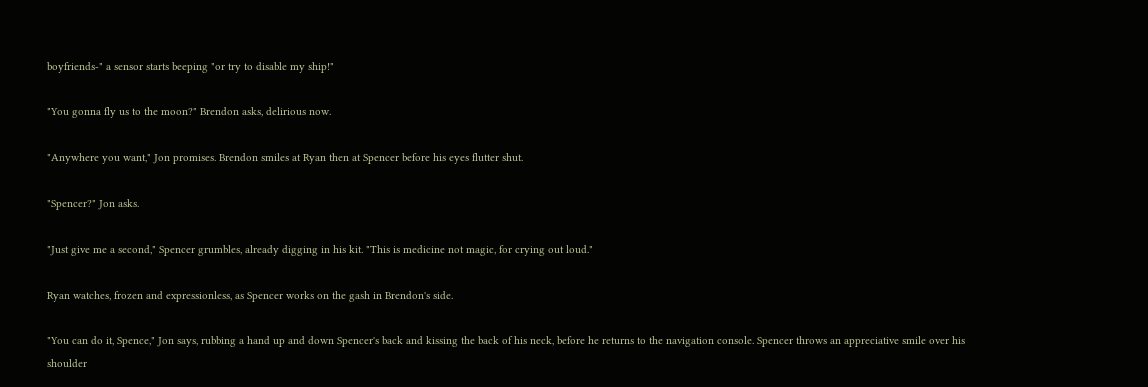boyfriends-" a sensor starts beeping "or try to disable my ship!"

"You gonna fly us to the moon?" Brendon asks, delirious now.

"Anywhere you want," Jon promises. Brendon smiles at Ryan then at Spencer before his eyes flutter shut.

"Spencer?" Jon asks.

"Just give me a second," Spencer grumbles, already digging in his kit. "This is medicine not magic, for crying out loud."

Ryan watches, frozen and expressionless, as Spencer works on the gash in Brendon's side.

"You can do it, Spence," Jon says, rubbing a hand up and down Spencer's back and kissing the back of his neck, before he returns to the navigation console. Spencer throws an appreciative smile over his shoulder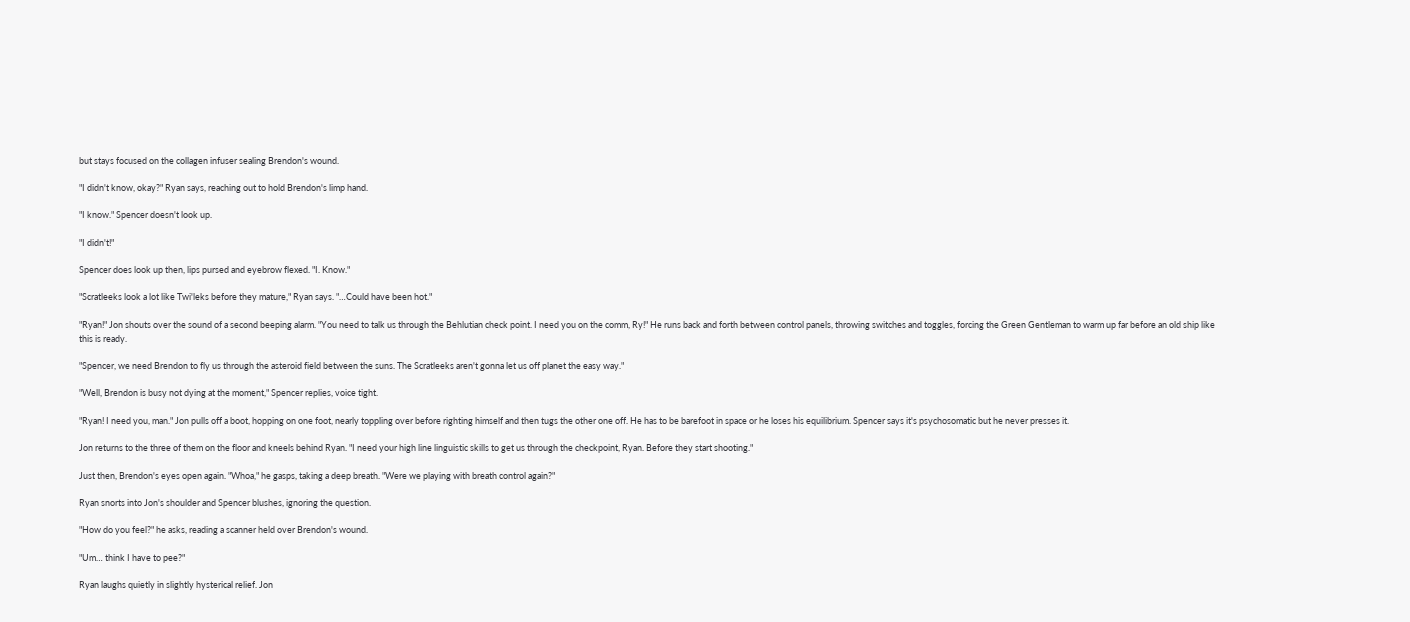but stays focused on the collagen infuser sealing Brendon's wound.

"I didn't know, okay?" Ryan says, reaching out to hold Brendon's limp hand.

"I know." Spencer doesn't look up.

"I didn't!"

Spencer does look up then, lips pursed and eyebrow flexed. "I. Know."

"Scratleeks look a lot like Twi'leks before they mature," Ryan says. "…Could have been hot."

"Ryan!" Jon shouts over the sound of a second beeping alarm. "You need to talk us through the Behlutian check point. I need you on the comm, Ry!" He runs back and forth between control panels, throwing switches and toggles, forcing the Green Gentleman to warm up far before an old ship like this is ready.

"Spencer, we need Brendon to fly us through the asteroid field between the suns. The Scratleeks aren't gonna let us off planet the easy way."

"Well, Brendon is busy not dying at the moment," Spencer replies, voice tight.

"Ryan! I need you, man." Jon pulls off a boot, hopping on one foot, nearly toppling over before righting himself and then tugs the other one off. He has to be barefoot in space or he loses his equilibrium. Spencer says it's psychosomatic but he never presses it.

Jon returns to the three of them on the floor and kneels behind Ryan. "I need your high line linguistic skills to get us through the checkpoint, Ryan. Before they start shooting."

Just then, Brendon's eyes open again. "Whoa," he gasps, taking a deep breath. "Were we playing with breath control again?"

Ryan snorts into Jon's shoulder and Spencer blushes, ignoring the question.

"How do you feel?" he asks, reading a scanner held over Brendon's wound.

"Um… think I have to pee?"

Ryan laughs quietly in slightly hysterical relief. Jon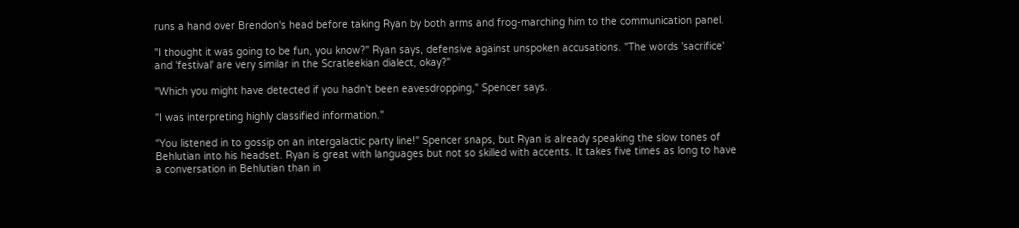runs a hand over Brendon's head before taking Ryan by both arms and frog-marching him to the communication panel.

"I thought it was going to be fun, you know?" Ryan says, defensive against unspoken accusations. "The words 'sacrifice' and 'festival' are very similar in the Scratleekian dialect, okay?"

"Which you might have detected if you hadn't been eavesdropping," Spencer says.

"I was interpreting highly classified information."

"You listened in to gossip on an intergalactic party line!" Spencer snaps, but Ryan is already speaking the slow tones of Behlutian into his headset. Ryan is great with languages but not so skilled with accents. It takes five times as long to have a conversation in Behlutian than in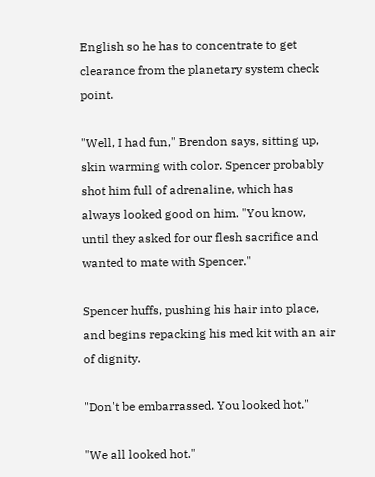English so he has to concentrate to get clearance from the planetary system check point.

"Well, I had fun," Brendon says, sitting up, skin warming with color. Spencer probably shot him full of adrenaline, which has always looked good on him. "You know, until they asked for our flesh sacrifice and wanted to mate with Spencer."

Spencer huffs, pushing his hair into place, and begins repacking his med kit with an air of dignity.

"Don't be embarrassed. You looked hot."

"We all looked hot."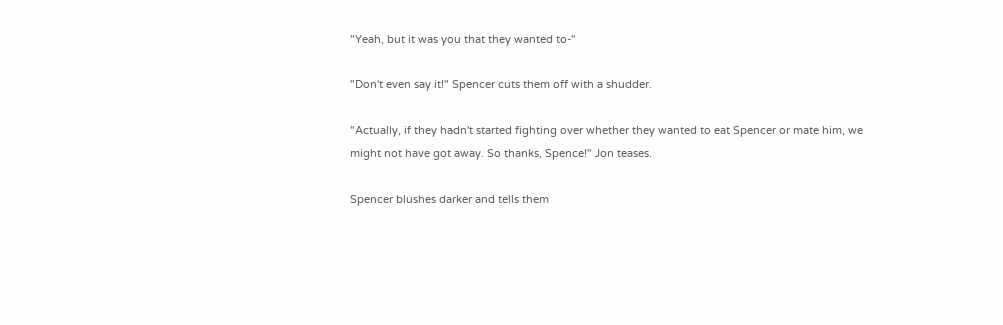"Yeah, but it was you that they wanted to-"

"Don't even say it!" Spencer cuts them off with a shudder.

"Actually, if they hadn't started fighting over whether they wanted to eat Spencer or mate him, we might not have got away. So thanks, Spence!" Jon teases.

Spencer blushes darker and tells them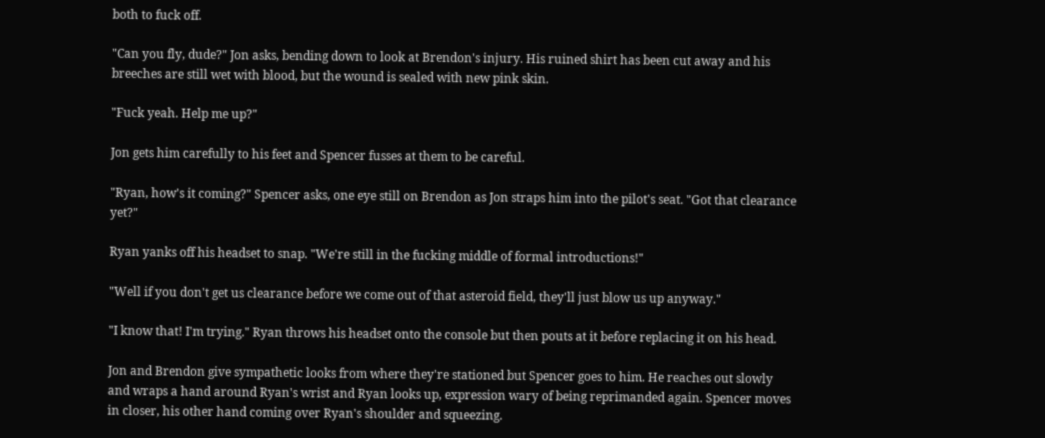both to fuck off.

"Can you fly, dude?" Jon asks, bending down to look at Brendon's injury. His ruined shirt has been cut away and his breeches are still wet with blood, but the wound is sealed with new pink skin.

"Fuck yeah. Help me up?"

Jon gets him carefully to his feet and Spencer fusses at them to be careful.

"Ryan, how's it coming?" Spencer asks, one eye still on Brendon as Jon straps him into the pilot's seat. "Got that clearance yet?"

Ryan yanks off his headset to snap. "We're still in the fucking middle of formal introductions!"

"Well if you don't get us clearance before we come out of that asteroid field, they'll just blow us up anyway."

"I know that! I'm trying." Ryan throws his headset onto the console but then pouts at it before replacing it on his head.

Jon and Brendon give sympathetic looks from where they're stationed but Spencer goes to him. He reaches out slowly and wraps a hand around Ryan's wrist and Ryan looks up, expression wary of being reprimanded again. Spencer moves in closer, his other hand coming over Ryan's shoulder and squeezing.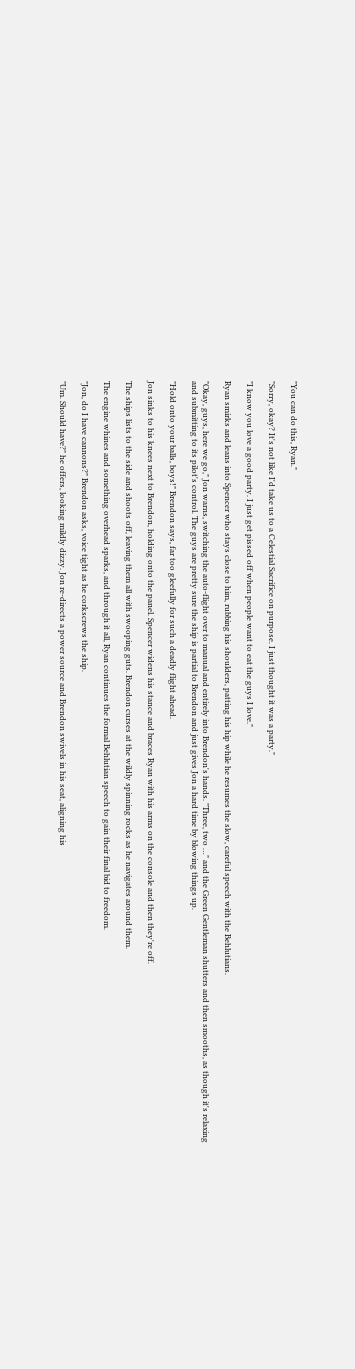"You can do this, Ryan."

"Sorry, okay? It's not like I'd take us to a Celestial Sacrifice on purpose. I just thought it was a party."

"I know you love a good party. I just get pissed off when people want to eat the guys I love."

Ryan smirks and leans into Spencer who stays close to him, rubbing his shoulders, patting his hip while he resumes the slow, careful speech with the Behlutians.

"Okay, guys, here we go," Jon warns, switching the auto-flight over to manual and entirely into Brendon's hands. "Three, two …" and the Green Gentleman shutters and then smooths, as though it's relaxing and submitting to its pilot's control. The guys are pretty sure the ship is partial to Brendon and just gives Jon a hard time by blowing things up.

"Hold onto your balls, boys!" Brendon says, far too gleefully for such a deadly flight ahead.

Jon sinks to his knees next to Brendon, holding onto the panel. Spencer widens his stance and braces Ryan with his arms on the console and then they're off.

The ships lists to the side and shoots off, leaving them all with swooping guts. Brendon curses at the wildly spinning rocks as he navigates around them.

The engine whines and something overhead sparks, and through it all, Ryan continues the formal Behlutian speech to gain their final bid to freedom.

"Jon, do I have cannons?" Brendon asks, voice tight as he corkscrews the ship.

"Um. Should have?" he offers, looking mildly dizzy. Jon re-directs a power source and Brendon swivels in his seat, aligning his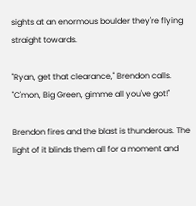sights at an enormous boulder they're flying straight towards.

"Ryan, get that clearance," Brendon calls. "C'mon, Big Green, gimme all you've got!"

Brendon fires and the blast is thunderous. The light of it blinds them all for a moment and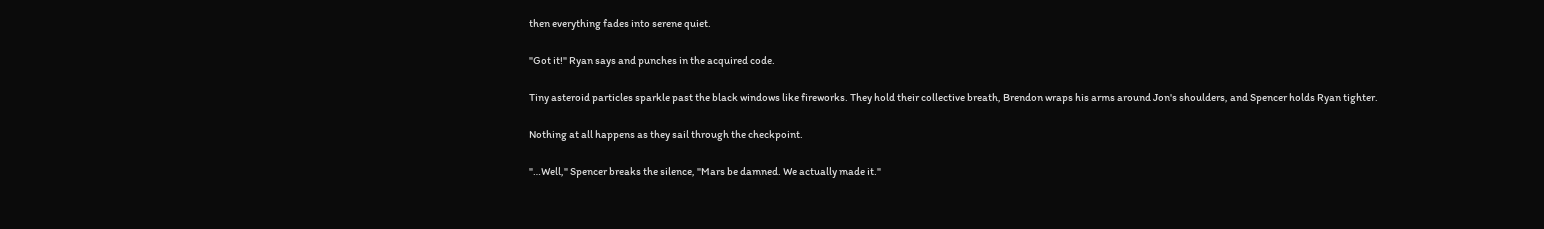then everything fades into serene quiet.

"Got it!" Ryan says and punches in the acquired code.

Tiny asteroid particles sparkle past the black windows like fireworks. They hold their collective breath, Brendon wraps his arms around Jon's shoulders, and Spencer holds Ryan tighter.

Nothing at all happens as they sail through the checkpoint.

"…Well," Spencer breaks the silence, "Mars be damned. We actually made it."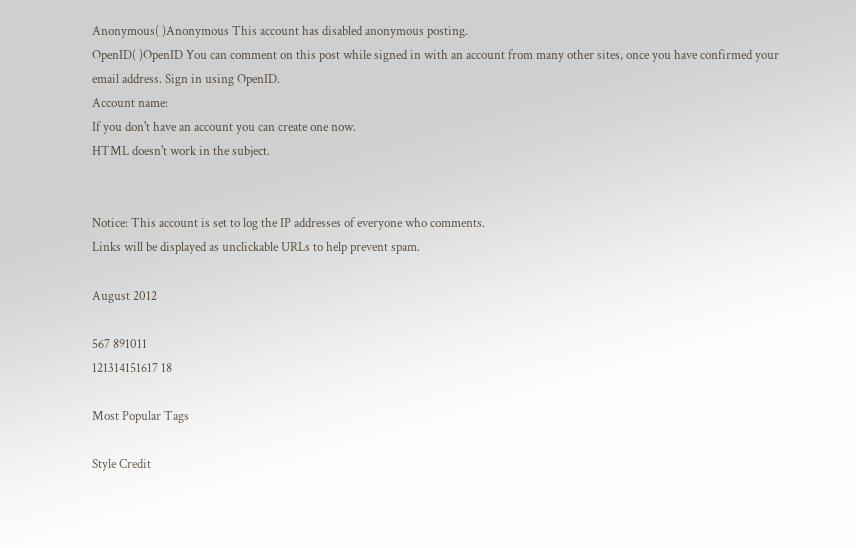Anonymous( )Anonymous This account has disabled anonymous posting.
OpenID( )OpenID You can comment on this post while signed in with an account from many other sites, once you have confirmed your email address. Sign in using OpenID.
Account name:
If you don't have an account you can create one now.
HTML doesn't work in the subject.


Notice: This account is set to log the IP addresses of everyone who comments.
Links will be displayed as unclickable URLs to help prevent spam.

August 2012

567 891011
121314151617 18

Most Popular Tags

Style Credit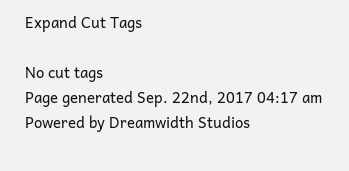Expand Cut Tags

No cut tags
Page generated Sep. 22nd, 2017 04:17 am
Powered by Dreamwidth Studios